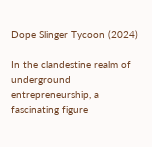Dope Slinger Tycoon (2024)

In the clandestine realm of underground entrepreneurship, a fascinating figure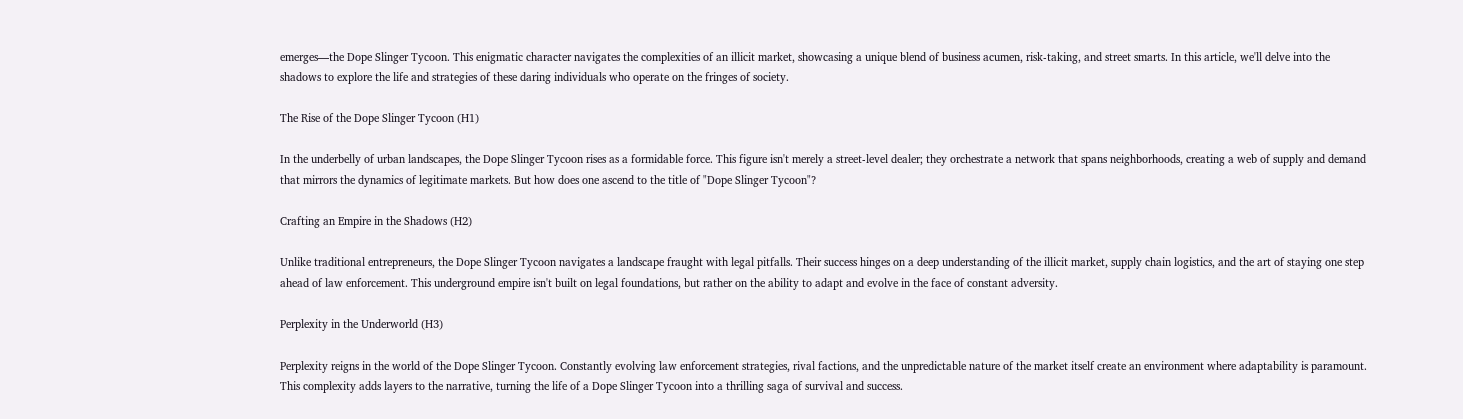emerges—the Dope Slinger Tycoon. This enigmatic character navigates the complexities of an illicit market, showcasing a unique blend of business acumen, risk-taking, and street smarts. In this article, we'll delve into the shadows to explore the life and strategies of these daring individuals who operate on the fringes of society.

The Rise of the Dope Slinger Tycoon (H1)

In the underbelly of urban landscapes, the Dope Slinger Tycoon rises as a formidable force. This figure isn't merely a street-level dealer; they orchestrate a network that spans neighborhoods, creating a web of supply and demand that mirrors the dynamics of legitimate markets. But how does one ascend to the title of "Dope Slinger Tycoon"?

Crafting an Empire in the Shadows (H2)

Unlike traditional entrepreneurs, the Dope Slinger Tycoon navigates a landscape fraught with legal pitfalls. Their success hinges on a deep understanding of the illicit market, supply chain logistics, and the art of staying one step ahead of law enforcement. This underground empire isn't built on legal foundations, but rather on the ability to adapt and evolve in the face of constant adversity.

Perplexity in the Underworld (H3)

Perplexity reigns in the world of the Dope Slinger Tycoon. Constantly evolving law enforcement strategies, rival factions, and the unpredictable nature of the market itself create an environment where adaptability is paramount. This complexity adds layers to the narrative, turning the life of a Dope Slinger Tycoon into a thrilling saga of survival and success.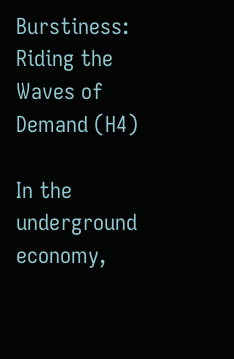Burstiness: Riding the Waves of Demand (H4)

In the underground economy,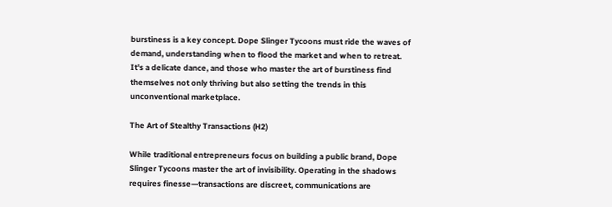burstiness is a key concept. Dope Slinger Tycoons must ride the waves of demand, understanding when to flood the market and when to retreat. It's a delicate dance, and those who master the art of burstiness find themselves not only thriving but also setting the trends in this unconventional marketplace.

The Art of Stealthy Transactions (H2)

While traditional entrepreneurs focus on building a public brand, Dope Slinger Tycoons master the art of invisibility. Operating in the shadows requires finesse—transactions are discreet, communications are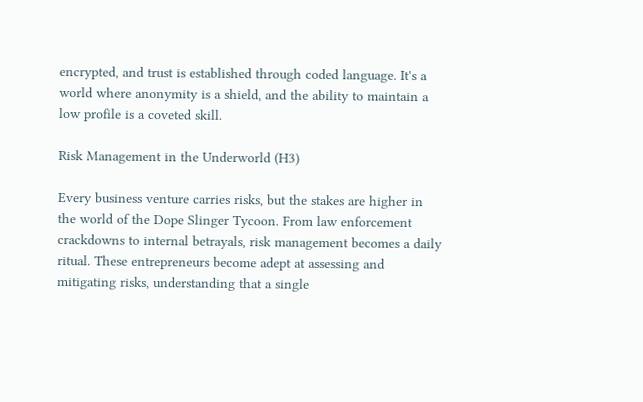encrypted, and trust is established through coded language. It's a world where anonymity is a shield, and the ability to maintain a low profile is a coveted skill.

Risk Management in the Underworld (H3)

Every business venture carries risks, but the stakes are higher in the world of the Dope Slinger Tycoon. From law enforcement crackdowns to internal betrayals, risk management becomes a daily ritual. These entrepreneurs become adept at assessing and mitigating risks, understanding that a single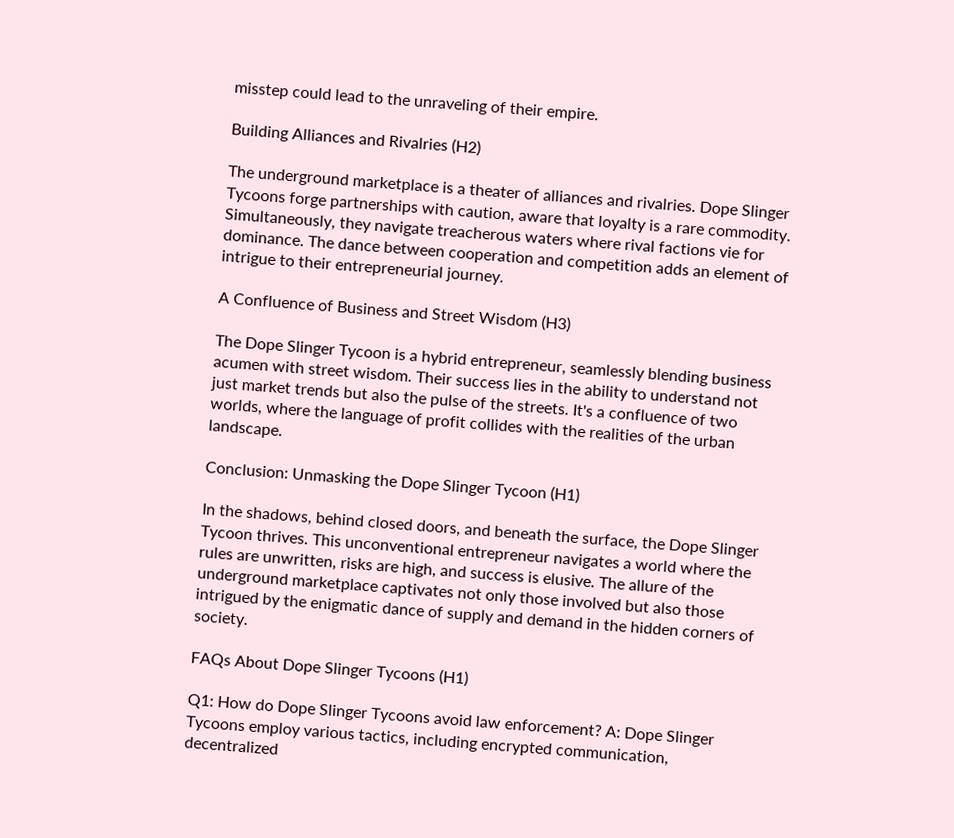misstep could lead to the unraveling of their empire.

Building Alliances and Rivalries (H2)

The underground marketplace is a theater of alliances and rivalries. Dope Slinger Tycoons forge partnerships with caution, aware that loyalty is a rare commodity. Simultaneously, they navigate treacherous waters where rival factions vie for dominance. The dance between cooperation and competition adds an element of intrigue to their entrepreneurial journey.

A Confluence of Business and Street Wisdom (H3)

The Dope Slinger Tycoon is a hybrid entrepreneur, seamlessly blending business acumen with street wisdom. Their success lies in the ability to understand not just market trends but also the pulse of the streets. It's a confluence of two worlds, where the language of profit collides with the realities of the urban landscape.

Conclusion: Unmasking the Dope Slinger Tycoon (H1)

In the shadows, behind closed doors, and beneath the surface, the Dope Slinger Tycoon thrives. This unconventional entrepreneur navigates a world where the rules are unwritten, risks are high, and success is elusive. The allure of the underground marketplace captivates not only those involved but also those intrigued by the enigmatic dance of supply and demand in the hidden corners of society.

FAQs About Dope Slinger Tycoons (H1)

Q1: How do Dope Slinger Tycoons avoid law enforcement? A: Dope Slinger Tycoons employ various tactics, including encrypted communication, decentralized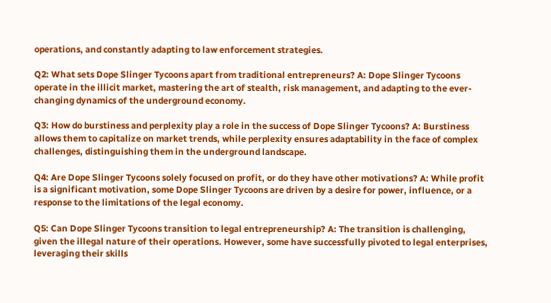operations, and constantly adapting to law enforcement strategies.

Q2: What sets Dope Slinger Tycoons apart from traditional entrepreneurs? A: Dope Slinger Tycoons operate in the illicit market, mastering the art of stealth, risk management, and adapting to the ever-changing dynamics of the underground economy.

Q3: How do burstiness and perplexity play a role in the success of Dope Slinger Tycoons? A: Burstiness allows them to capitalize on market trends, while perplexity ensures adaptability in the face of complex challenges, distinguishing them in the underground landscape.

Q4: Are Dope Slinger Tycoons solely focused on profit, or do they have other motivations? A: While profit is a significant motivation, some Dope Slinger Tycoons are driven by a desire for power, influence, or a response to the limitations of the legal economy.

Q5: Can Dope Slinger Tycoons transition to legal entrepreneurship? A: The transition is challenging, given the illegal nature of their operations. However, some have successfully pivoted to legal enterprises, leveraging their skills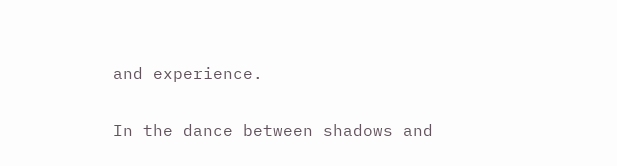and experience.

In the dance between shadows and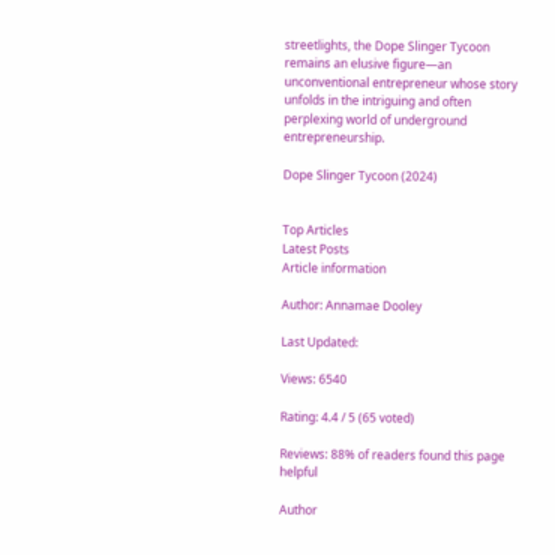streetlights, the Dope Slinger Tycoon remains an elusive figure—an unconventional entrepreneur whose story unfolds in the intriguing and often perplexing world of underground entrepreneurship.

Dope Slinger Tycoon (2024)


Top Articles
Latest Posts
Article information

Author: Annamae Dooley

Last Updated:

Views: 6540

Rating: 4.4 / 5 (65 voted)

Reviews: 88% of readers found this page helpful

Author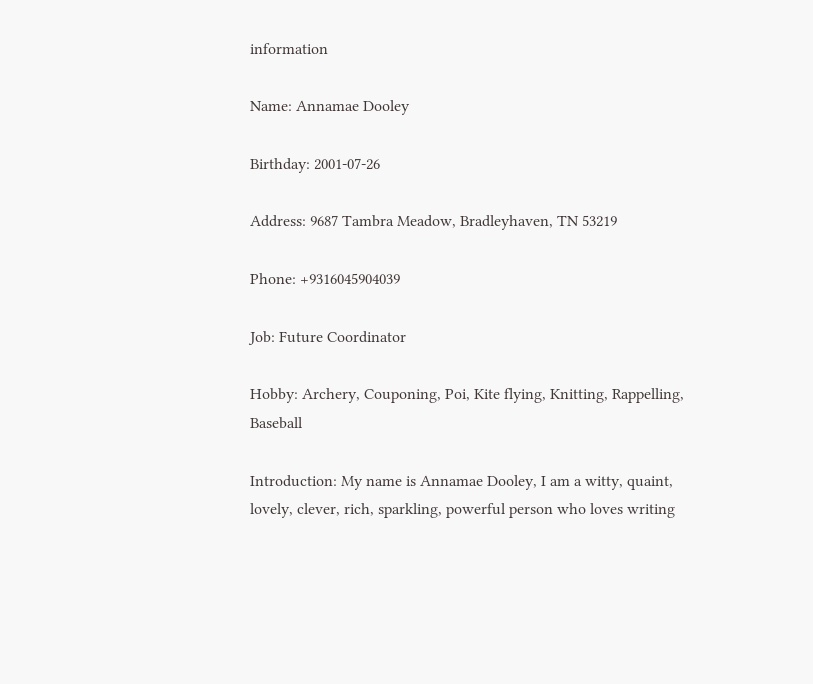information

Name: Annamae Dooley

Birthday: 2001-07-26

Address: 9687 Tambra Meadow, Bradleyhaven, TN 53219

Phone: +9316045904039

Job: Future Coordinator

Hobby: Archery, Couponing, Poi, Kite flying, Knitting, Rappelling, Baseball

Introduction: My name is Annamae Dooley, I am a witty, quaint, lovely, clever, rich, sparkling, powerful person who loves writing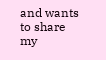and wants to share my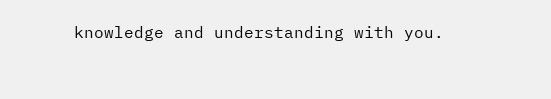knowledge and understanding with you.